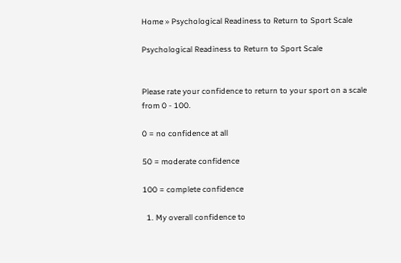Home » Psychological Readiness to Return to Sport Scale

Psychological Readiness to Return to Sport Scale


Please rate your confidence to return to your sport on a scale from 0 - 100.

0 = no confidence at all

50 = moderate confidence

100 = complete confidence

  1. My overall confidence to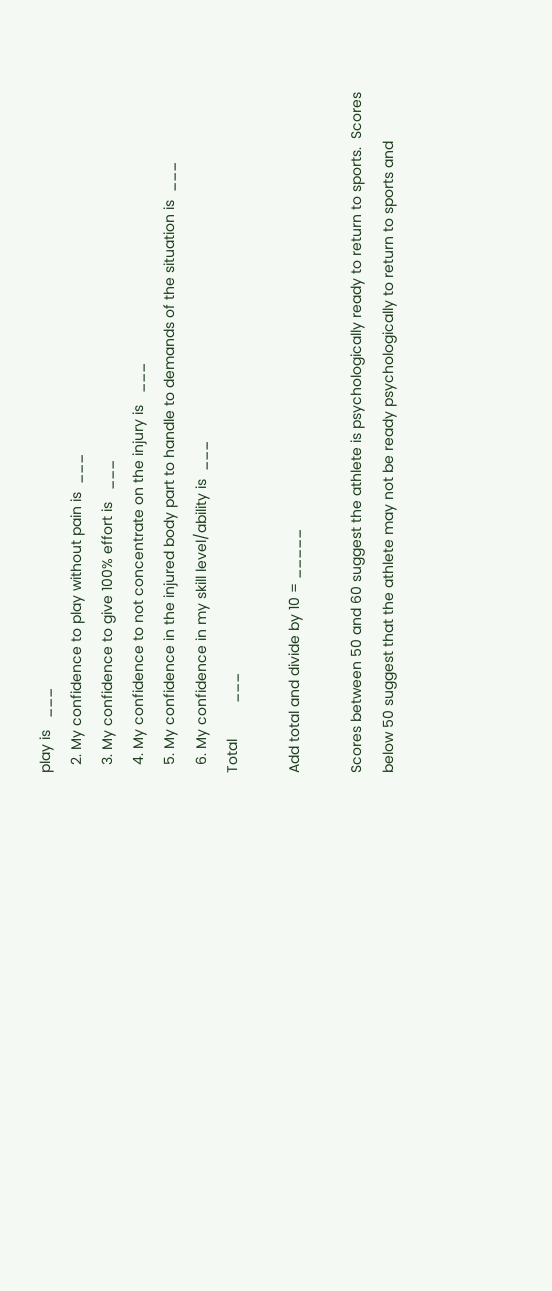play is   ___
  2. My confidence to play without pain is  ___
  3. My confidence to give 100% effort is   ___
  4. My confidence to not concentrate on the injury is   ___
  5. My confidence in the injured body part to handle to demands of the situation is  ___
  6. My confidence in my skill level/ability is  ___
Total         ___

Add total and divide by 10 = _____

Scores between 50 and 60 suggest the athlete is psychologically ready to return to sports.  Scores below 50 suggest that the athlete may not be ready psychologically to return to sports and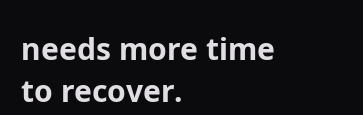needs more time to recover.